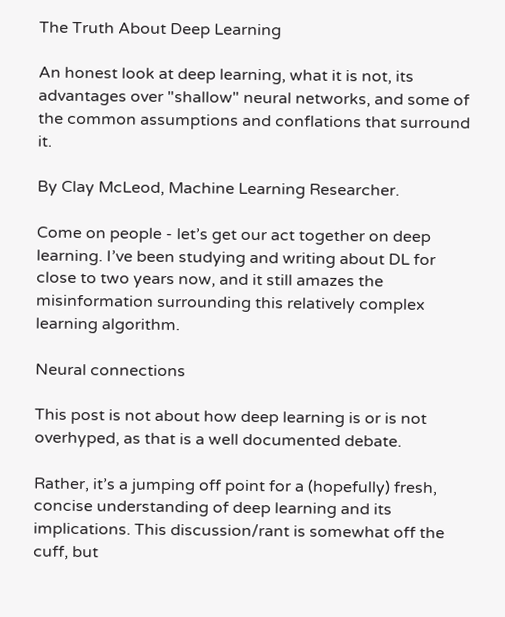The Truth About Deep Learning

An honest look at deep learning, what it is not, its advantages over "shallow" neural networks, and some of the common assumptions and conflations that surround it.

By Clay McLeod, Machine Learning Researcher.

Come on people - let’s get our act together on deep learning. I’ve been studying and writing about DL for close to two years now, and it still amazes the misinformation surrounding this relatively complex learning algorithm.

Neural connections

This post is not about how deep learning is or is not overhyped, as that is a well documented debate.

Rather, it’s a jumping off point for a (hopefully) fresh, concise understanding of deep learning and its implications. This discussion/rant is somewhat off the cuff, but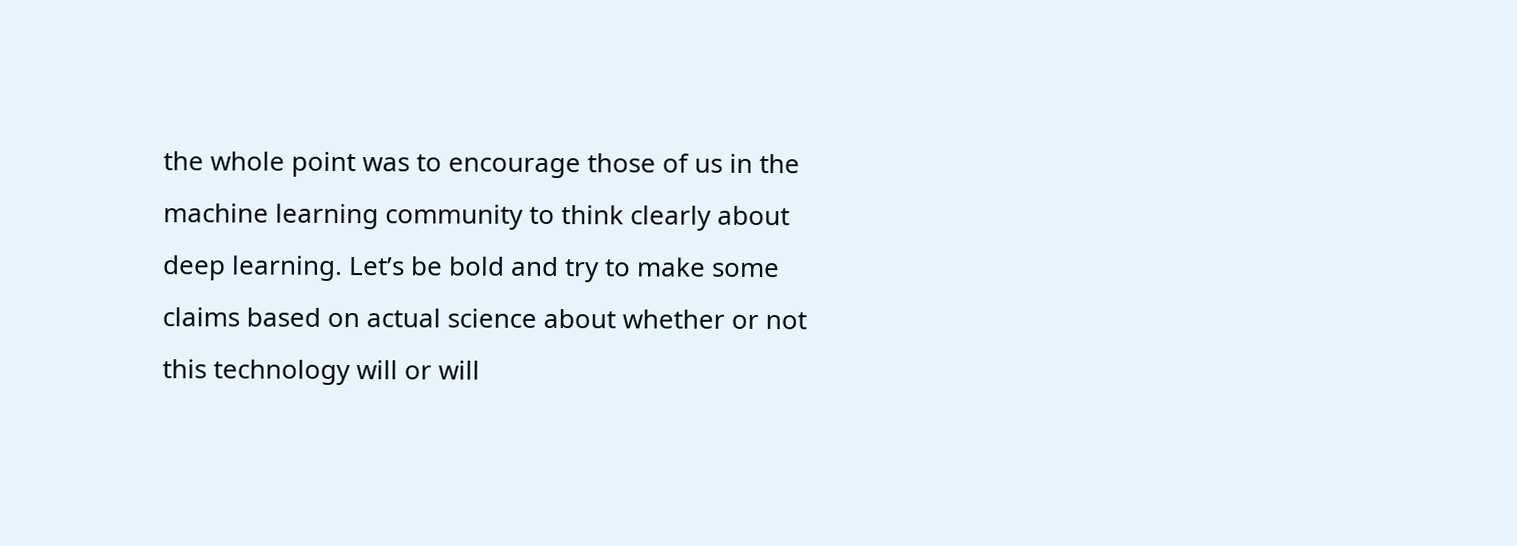the whole point was to encourage those of us in the machine learning community to think clearly about deep learning. Let’s be bold and try to make some claims based on actual science about whether or not this technology will or will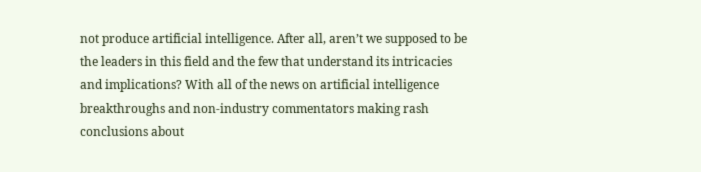not produce artificial intelligence. After all, aren’t we supposed to be the leaders in this field and the few that understand its intricacies and implications? With all of the news on artificial intelligence breakthroughs and non-industry commentators making rash conclusions about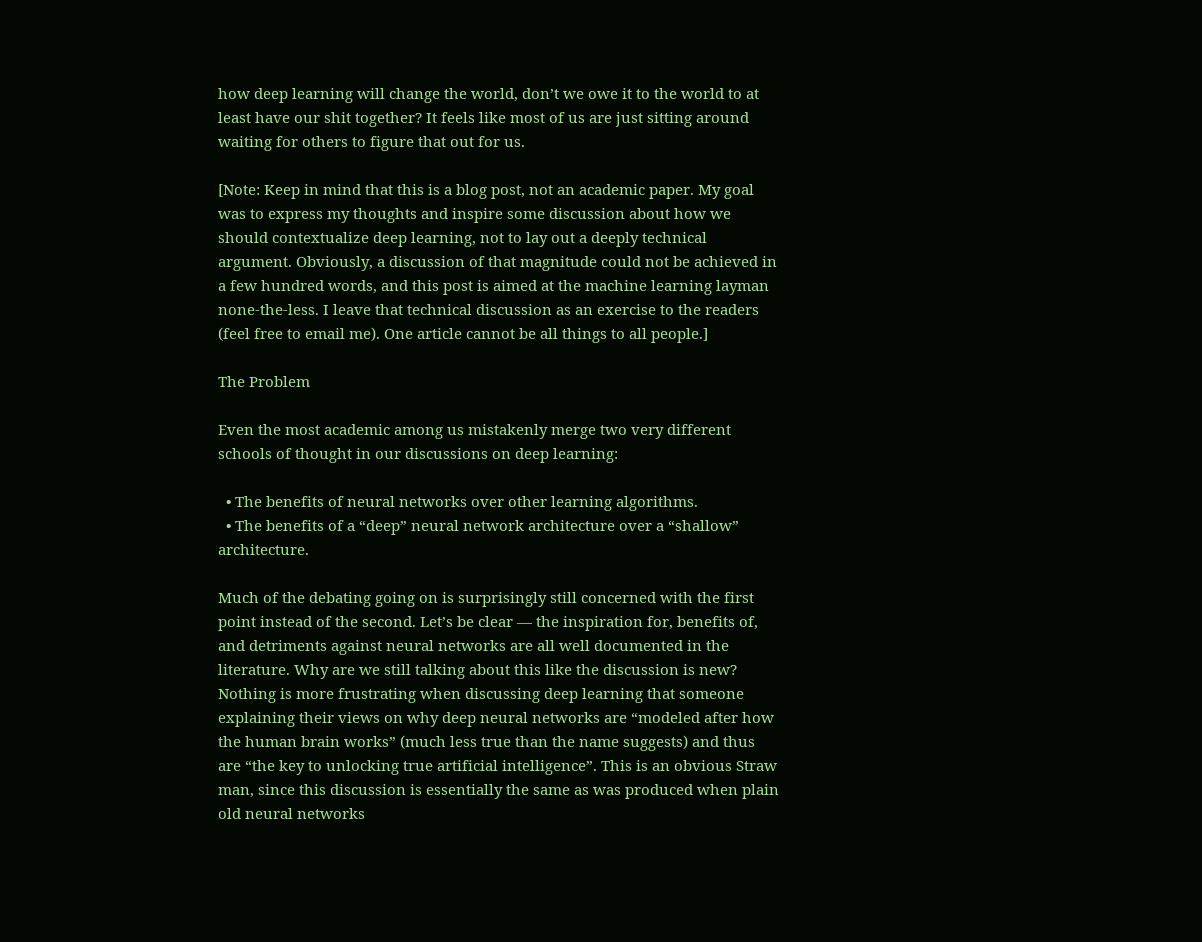how deep learning will change the world, don’t we owe it to the world to at least have our shit together? It feels like most of us are just sitting around waiting for others to figure that out for us.

[Note: Keep in mind that this is a blog post, not an academic paper. My goal was to express my thoughts and inspire some discussion about how we should contextualize deep learning, not to lay out a deeply technical argument. Obviously, a discussion of that magnitude could not be achieved in a few hundred words, and this post is aimed at the machine learning layman none-the-less. I leave that technical discussion as an exercise to the readers (feel free to email me). One article cannot be all things to all people.]

The Problem

Even the most academic among us mistakenly merge two very different schools of thought in our discussions on deep learning:

  • The benefits of neural networks over other learning algorithms.
  • The benefits of a “deep” neural network architecture over a “shallow” architecture.

Much of the debating going on is surprisingly still concerned with the first point instead of the second. Let’s be clear — the inspiration for, benefits of, and detriments against neural networks are all well documented in the literature. Why are we still talking about this like the discussion is new? Nothing is more frustrating when discussing deep learning that someone explaining their views on why deep neural networks are “modeled after how the human brain works” (much less true than the name suggests) and thus are “the key to unlocking true artificial intelligence”. This is an obvious Straw man, since this discussion is essentially the same as was produced when plain old neural networks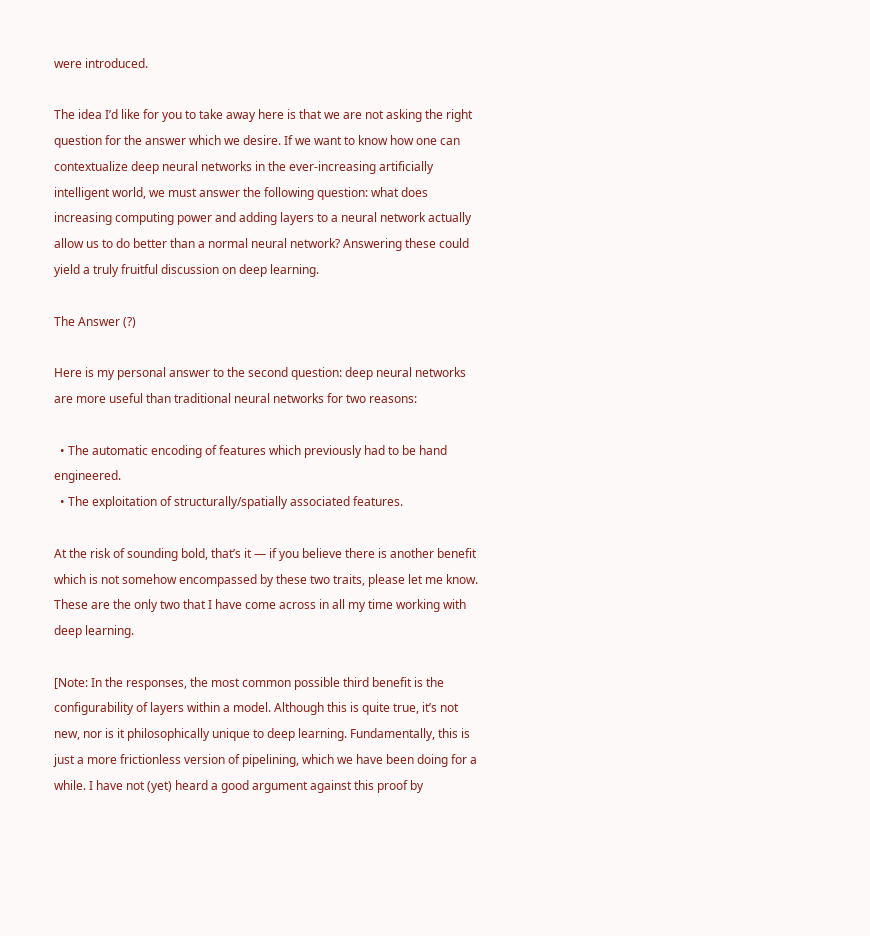were introduced.

The idea I’d like for you to take away here is that we are not asking the right question for the answer which we desire. If we want to know how one can contextualize deep neural networks in the ever-increasing artificially intelligent world, we must answer the following question: what does increasing computing power and adding layers to a neural network actually allow us to do better than a normal neural network? Answering these could yield a truly fruitful discussion on deep learning.

The Answer (?)

Here is my personal answer to the second question: deep neural networks are more useful than traditional neural networks for two reasons:

  • The automatic encoding of features which previously had to be hand engineered.
  • The exploitation of structurally/spatially associated features.

At the risk of sounding bold, that’s it — if you believe there is another benefit which is not somehow encompassed by these two traits, please let me know. These are the only two that I have come across in all my time working with deep learning.

[Note: In the responses, the most common possible third benefit is the configurability of layers within a model. Although this is quite true, it’s not new, nor is it philosophically unique to deep learning. Fundamentally, this is just a more frictionless version of pipelining, which we have been doing for a while. I have not (yet) heard a good argument against this proof by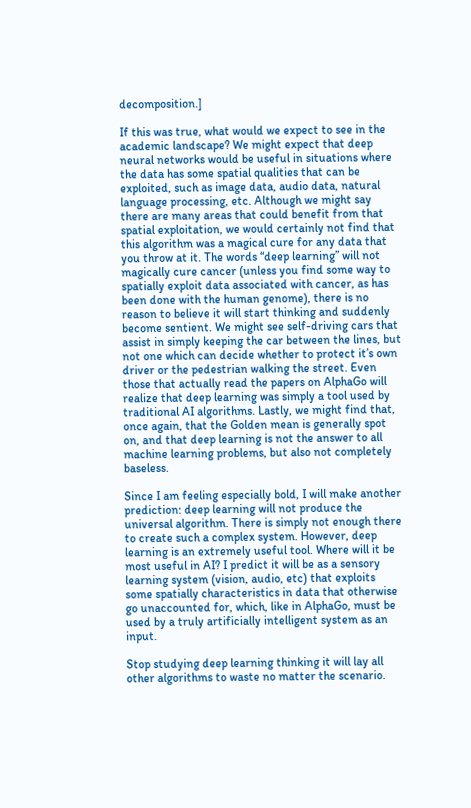decomposition.]

If this was true, what would we expect to see in the academic landscape? We might expect that deep neural networks would be useful in situations where the data has some spatial qualities that can be exploited, such as image data, audio data, natural language processing, etc. Although we might say there are many areas that could benefit from that spatial exploitation, we would certainly not find that this algorithm was a magical cure for any data that you throw at it. The words “deep learning” will not magically cure cancer (unless you find some way to spatially exploit data associated with cancer, as has been done with the human genome), there is no reason to believe it will start thinking and suddenly become sentient. We might see self-driving cars that assist in simply keeping the car between the lines, but not one which can decide whether to protect it’s own driver or the pedestrian walking the street. Even those that actually read the papers on AlphaGo will realize that deep learning was simply a tool used by traditional AI algorithms. Lastly, we might find that, once again, that the Golden mean is generally spot on, and that deep learning is not the answer to all machine learning problems, but also not completely baseless.

Since I am feeling especially bold, I will make another prediction: deep learning will not produce the universal algorithm. There is simply not enough there to create such a complex system. However, deep learning is an extremely useful tool. Where will it be most useful in AI? I predict it will be as a sensory learning system (vision, audio, etc) that exploits some spatially characteristics in data that otherwise go unaccounted for, which, like in AlphaGo, must be used by a truly artificially intelligent system as an input.

Stop studying deep learning thinking it will lay all other algorithms to waste no matter the scenario.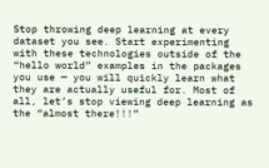Stop throwing deep learning at every dataset you see. Start experimenting with these technologies outside of the “hello world” examples in the packages you use — you will quickly learn what they are actually useful for. Most of all, let’s stop viewing deep learning as the “almost there!!!”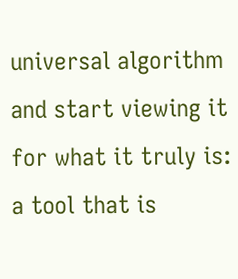universal algorithm and start viewing it for what it truly is: a tool that is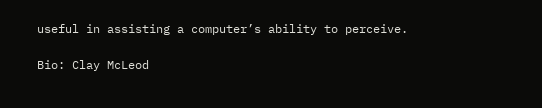useful in assisting a computer’s ability to perceive.

Bio: Clay McLeod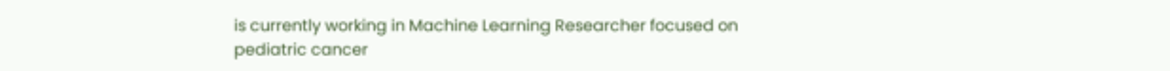is currently working in Machine Learning Researcher focused on pediatric cancer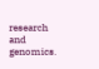research and genomics.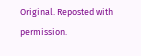Original. Reposted with permission.